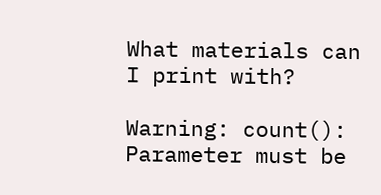What materials can I print with?

Warning: count(): Parameter must be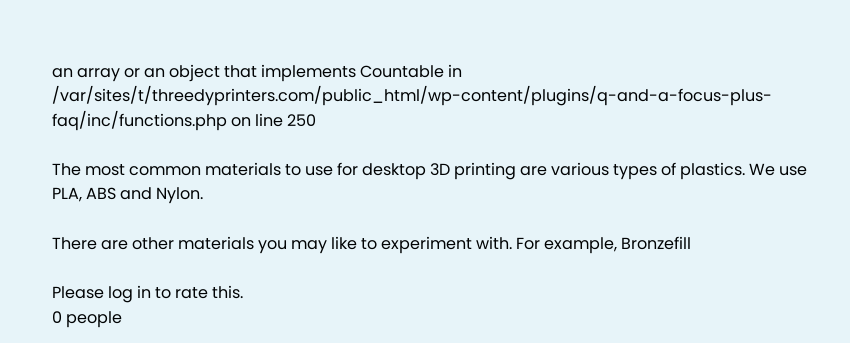an array or an object that implements Countable in /var/sites/t/threedyprinters.com/public_html/wp-content/plugins/q-and-a-focus-plus-faq/inc/functions.php on line 250

The most common materials to use for desktop 3D printing are various types of plastics. We use PLA, ABS and Nylon.

There are other materials you may like to experiment with. For example, Bronzefill

Please log in to rate this.
0 people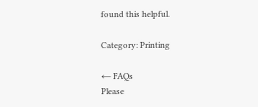found this helpful.

Category: Printing

← FAQs
Please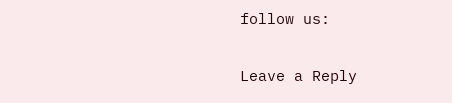follow us:

Leave a Reply